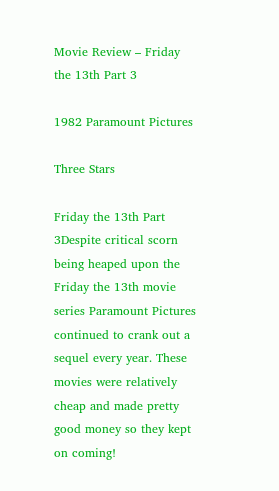Movie Review – Friday the 13th Part 3

1982 Paramount Pictures

Three Stars

Friday the 13th Part 3Despite critical scorn being heaped upon the Friday the 13th movie series Paramount Pictures continued to crank out a sequel every year. These movies were relatively cheap and made pretty good money so they kept on coming!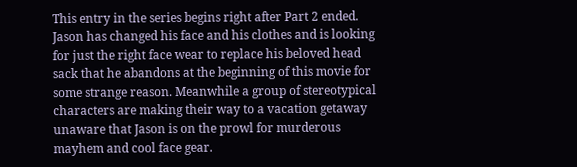This entry in the series begins right after Part 2 ended. Jason has changed his face and his clothes and is looking for just the right face wear to replace his beloved head sack that he abandons at the beginning of this movie for some strange reason. Meanwhile a group of stereotypical characters are making their way to a vacation getaway unaware that Jason is on the prowl for murderous mayhem and cool face gear.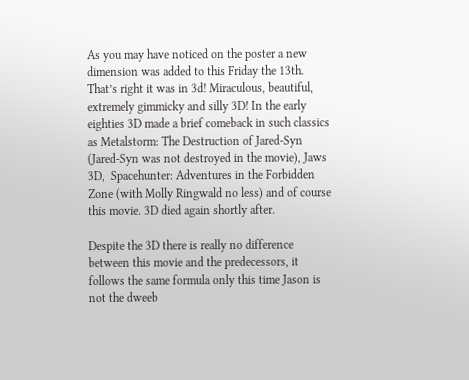As you may have noticed on the poster a new dimension was added to this Friday the 13th. That’s right it was in 3d! Miraculous, beautiful, extremely gimmicky and silly 3D! In the early eighties 3D made a brief comeback in such classics as Metalstorm: The Destruction of Jared-Syn (Jared-Syn was not destroyed in the movie), Jaws 3D,  Spacehunter: Adventures in the Forbidden Zone (with Molly Ringwald no less) and of course this movie. 3D died again shortly after.

Despite the 3D there is really no difference between this movie and the predecessors, it follows the same formula only this time Jason is not the dweeb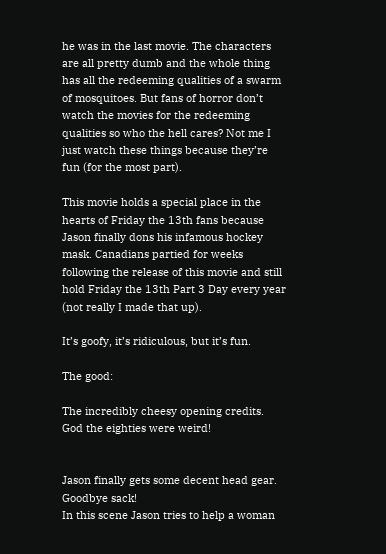he was in the last movie. The characters are all pretty dumb and the whole thing has all the redeeming qualities of a swarm of mosquitoes. But fans of horror don’t watch the movies for the redeeming qualities so who the hell cares? Not me I just watch these things because they’re fun (for the most part).

This movie holds a special place in the hearts of Friday the 13th fans because Jason finally dons his infamous hockey mask. Canadians partied for weeks following the release of this movie and still hold Friday the 13th Part 3 Day every year (not really I made that up).

It’s goofy, it’s ridiculous, but it’s fun.

The good:

The incredibly cheesy opening credits. God the eighties were weird!


Jason finally gets some decent head gear. Goodbye sack!
In this scene Jason tries to help a woman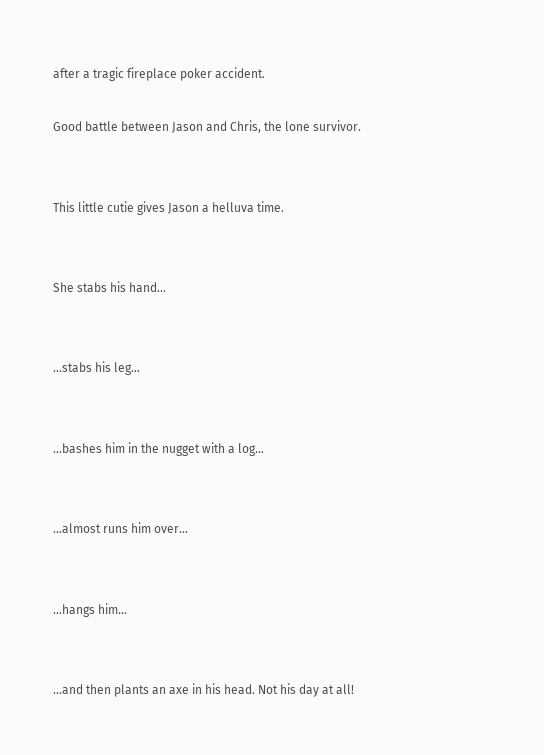after a tragic fireplace poker accident.

Good battle between Jason and Chris, the lone survivor.


This little cutie gives Jason a helluva time.


She stabs his hand…


…stabs his leg…


…bashes him in the nugget with a log…


…almost runs him over…


…hangs him…


…and then plants an axe in his head. Not his day at all!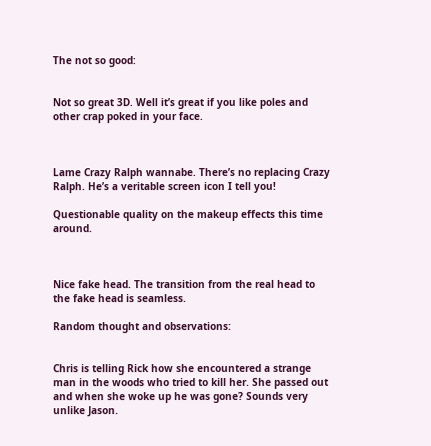The not so good:


Not so great 3D. Well it’s great if you like poles and other crap poked in your face.



Lame Crazy Ralph wannabe. There’s no replacing Crazy Ralph. He’s a veritable screen icon I tell you!

Questionable quality on the makeup effects this time around.



Nice fake head. The transition from the real head to the fake head is seamless.

Random thought and observations:


Chris is telling Rick how she encountered a strange man in the woods who tried to kill her. She passed out and when she woke up he was gone? Sounds very unlike Jason.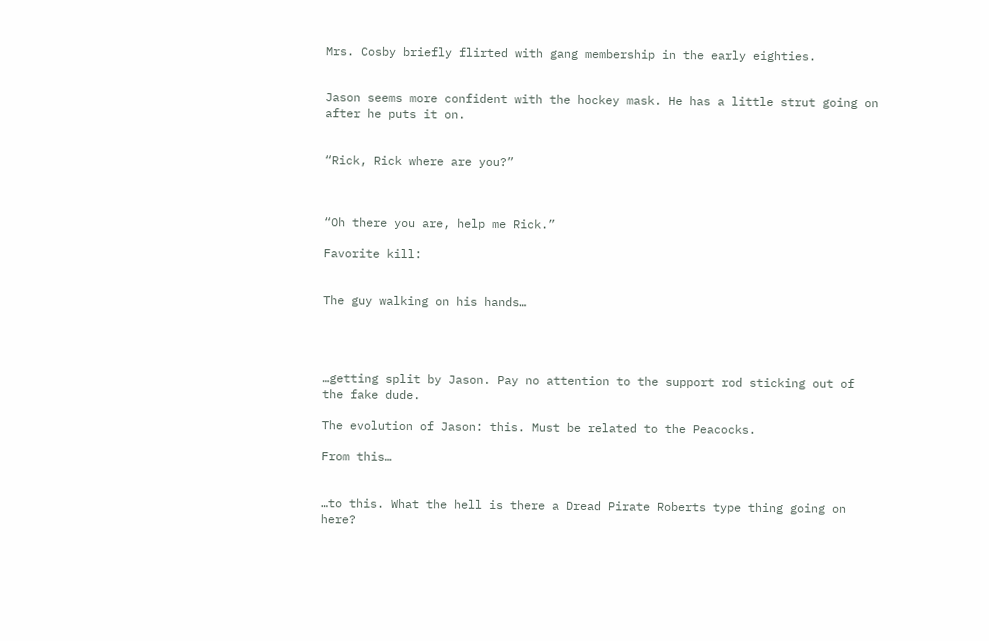Mrs. Cosby briefly flirted with gang membership in the early eighties.


Jason seems more confident with the hockey mask. He has a little strut going on after he puts it on.


“Rick, Rick where are you?”



“Oh there you are, help me Rick.”

Favorite kill:


The guy walking on his hands…




…getting split by Jason. Pay no attention to the support rod sticking out of the fake dude.

The evolution of Jason: this. Must be related to the Peacocks.

From this…


…to this. What the hell is there a Dread Pirate Roberts type thing going on here?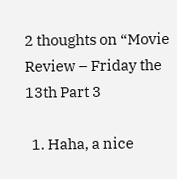2 thoughts on “Movie Review – Friday the 13th Part 3

  1. Haha, a nice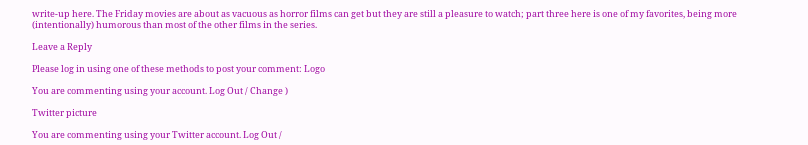write-up here. The Friday movies are about as vacuous as horror films can get but they are still a pleasure to watch; part three here is one of my favorites, being more (intentionally) humorous than most of the other films in the series.

Leave a Reply

Please log in using one of these methods to post your comment: Logo

You are commenting using your account. Log Out / Change )

Twitter picture

You are commenting using your Twitter account. Log Out /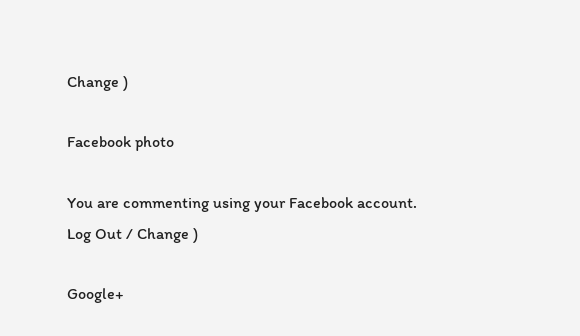Change )

Facebook photo

You are commenting using your Facebook account. Log Out / Change )

Google+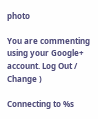photo

You are commenting using your Google+ account. Log Out / Change )

Connecting to %s